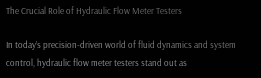The Crucial Role of Hydraulic Flow Meter Testers

In today’s precision-driven world of fluid dynamics and system control, hydraulic flow meter testers stand out as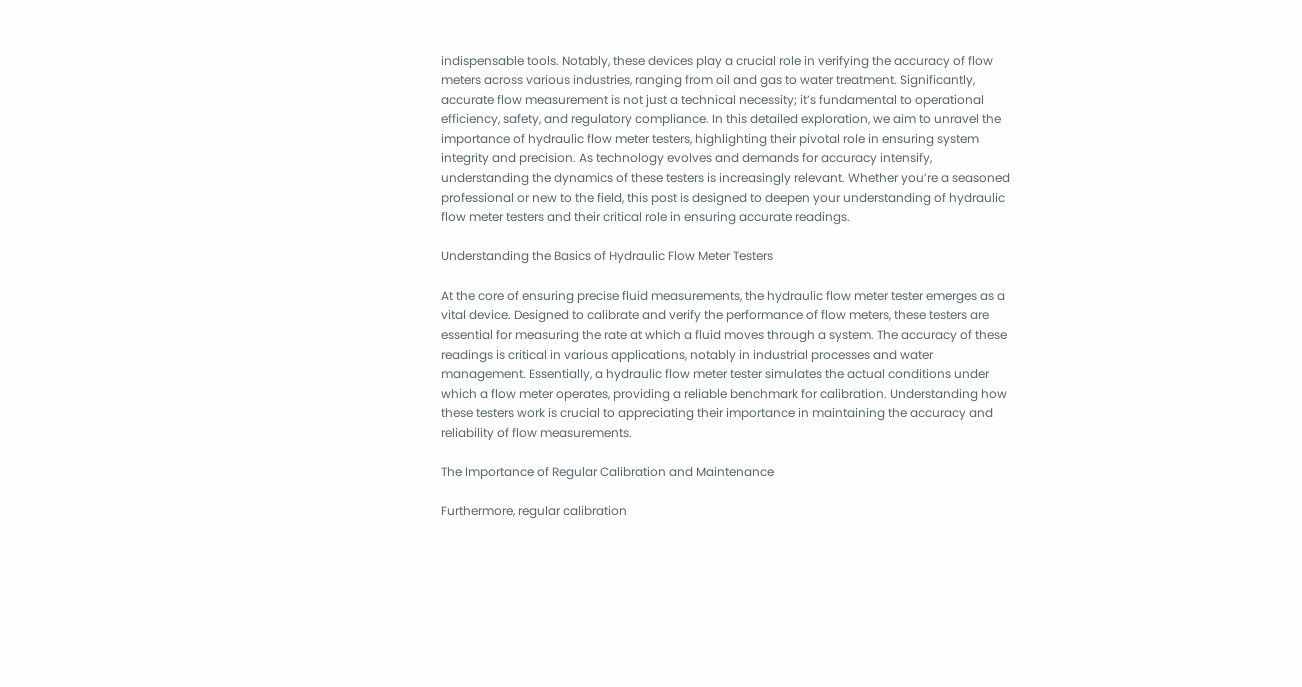indispensable tools. Notably, these devices play a crucial role in verifying the accuracy of flow meters across various industries, ranging from oil and gas to water treatment. Significantly, accurate flow measurement is not just a technical necessity; it’s fundamental to operational efficiency, safety, and regulatory compliance. In this detailed exploration, we aim to unravel the importance of hydraulic flow meter testers, highlighting their pivotal role in ensuring system integrity and precision. As technology evolves and demands for accuracy intensify, understanding the dynamics of these testers is increasingly relevant. Whether you’re a seasoned professional or new to the field, this post is designed to deepen your understanding of hydraulic flow meter testers and their critical role in ensuring accurate readings.

Understanding the Basics of Hydraulic Flow Meter Testers

At the core of ensuring precise fluid measurements, the hydraulic flow meter tester emerges as a vital device. Designed to calibrate and verify the performance of flow meters, these testers are essential for measuring the rate at which a fluid moves through a system. The accuracy of these readings is critical in various applications, notably in industrial processes and water management. Essentially, a hydraulic flow meter tester simulates the actual conditions under which a flow meter operates, providing a reliable benchmark for calibration. Understanding how these testers work is crucial to appreciating their importance in maintaining the accuracy and reliability of flow measurements.

The Importance of Regular Calibration and Maintenance

Furthermore, regular calibration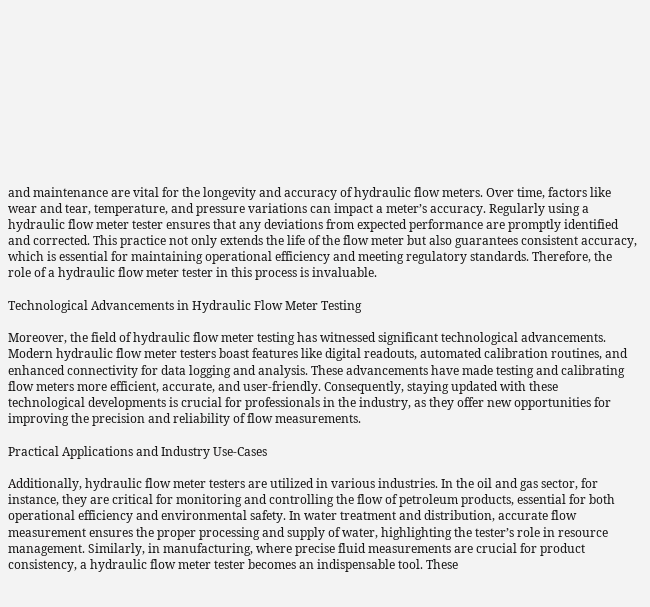and maintenance are vital for the longevity and accuracy of hydraulic flow meters. Over time, factors like wear and tear, temperature, and pressure variations can impact a meter’s accuracy. Regularly using a hydraulic flow meter tester ensures that any deviations from expected performance are promptly identified and corrected. This practice not only extends the life of the flow meter but also guarantees consistent accuracy, which is essential for maintaining operational efficiency and meeting regulatory standards. Therefore, the role of a hydraulic flow meter tester in this process is invaluable.

Technological Advancements in Hydraulic Flow Meter Testing

Moreover, the field of hydraulic flow meter testing has witnessed significant technological advancements. Modern hydraulic flow meter testers boast features like digital readouts, automated calibration routines, and enhanced connectivity for data logging and analysis. These advancements have made testing and calibrating flow meters more efficient, accurate, and user-friendly. Consequently, staying updated with these technological developments is crucial for professionals in the industry, as they offer new opportunities for improving the precision and reliability of flow measurements.

Practical Applications and Industry Use-Cases

Additionally, hydraulic flow meter testers are utilized in various industries. In the oil and gas sector, for instance, they are critical for monitoring and controlling the flow of petroleum products, essential for both operational efficiency and environmental safety. In water treatment and distribution, accurate flow measurement ensures the proper processing and supply of water, highlighting the tester’s role in resource management. Similarly, in manufacturing, where precise fluid measurements are crucial for product consistency, a hydraulic flow meter tester becomes an indispensable tool. These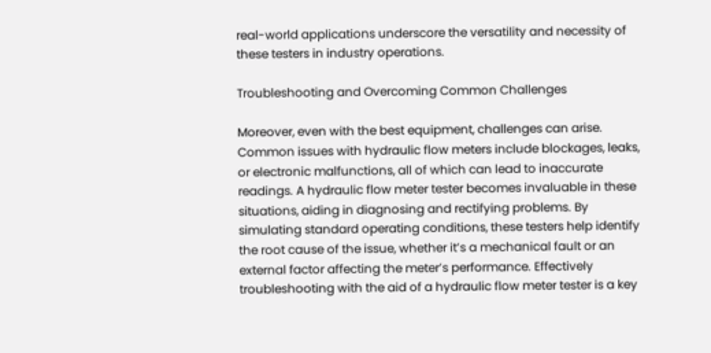real-world applications underscore the versatility and necessity of these testers in industry operations.

Troubleshooting and Overcoming Common Challenges

Moreover, even with the best equipment, challenges can arise. Common issues with hydraulic flow meters include blockages, leaks, or electronic malfunctions, all of which can lead to inaccurate readings. A hydraulic flow meter tester becomes invaluable in these situations, aiding in diagnosing and rectifying problems. By simulating standard operating conditions, these testers help identify the root cause of the issue, whether it’s a mechanical fault or an external factor affecting the meter’s performance. Effectively troubleshooting with the aid of a hydraulic flow meter tester is a key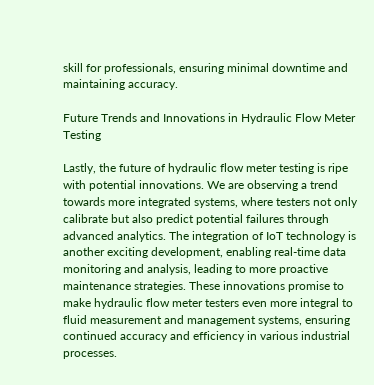skill for professionals, ensuring minimal downtime and maintaining accuracy.

Future Trends and Innovations in Hydraulic Flow Meter Testing

Lastly, the future of hydraulic flow meter testing is ripe with potential innovations. We are observing a trend towards more integrated systems, where testers not only calibrate but also predict potential failures through advanced analytics. The integration of IoT technology is another exciting development, enabling real-time data monitoring and analysis, leading to more proactive maintenance strategies. These innovations promise to make hydraulic flow meter testers even more integral to fluid measurement and management systems, ensuring continued accuracy and efficiency in various industrial processes.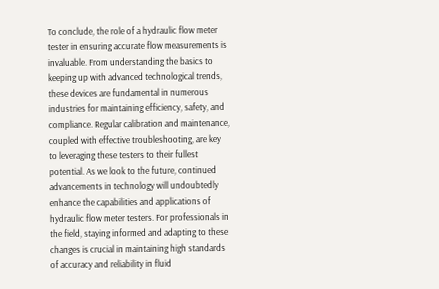To conclude, the role of a hydraulic flow meter tester in ensuring accurate flow measurements is invaluable. From understanding the basics to keeping up with advanced technological trends, these devices are fundamental in numerous industries for maintaining efficiency, safety, and compliance. Regular calibration and maintenance, coupled with effective troubleshooting, are key to leveraging these testers to their fullest potential. As we look to the future, continued advancements in technology will undoubtedly enhance the capabilities and applications of hydraulic flow meter testers. For professionals in the field, staying informed and adapting to these changes is crucial in maintaining high standards of accuracy and reliability in fluid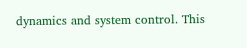dynamics and system control. This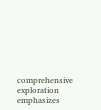comprehensive exploration emphasizes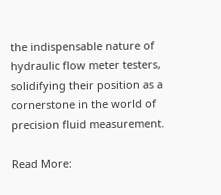the indispensable nature of hydraulic flow meter testers, solidifying their position as a cornerstone in the world of precision fluid measurement.

Read More: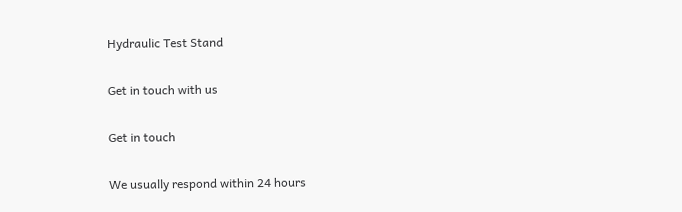Hydraulic Test Stand

Get in touch with us

Get in touch

We usually respond within 24 hours